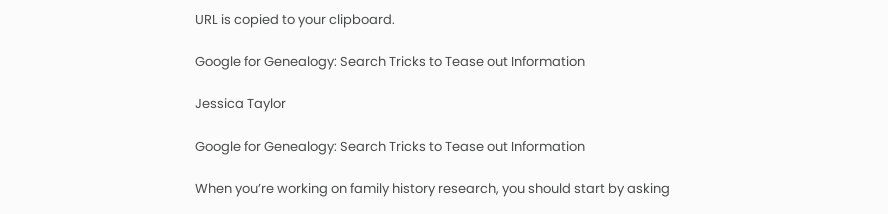URL is copied to your clipboard.

Google for Genealogy: Search Tricks to Tease out Information

Jessica Taylor

Google for Genealogy: Search Tricks to Tease out Information

When you’re working on family history research, you should start by asking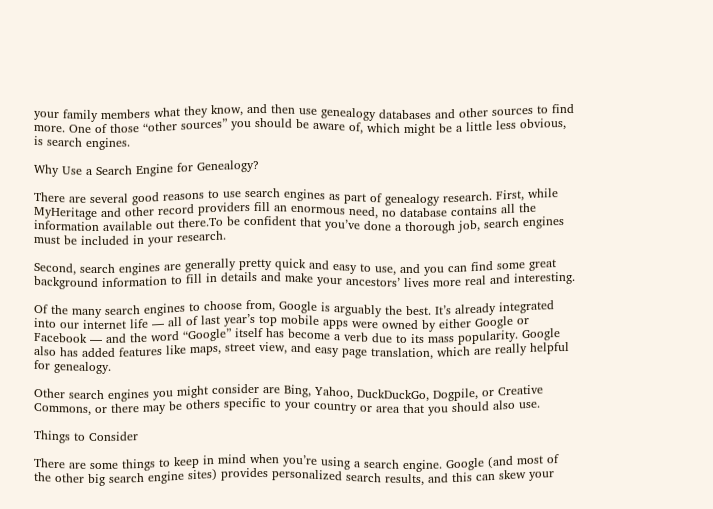your family members what they know, and then use genealogy databases and other sources to find more. One of those “other sources” you should be aware of, which might be a little less obvious, is search engines.

Why Use a Search Engine for Genealogy?

There are several good reasons to use search engines as part of genealogy research. First, while MyHeritage and other record providers fill an enormous need, no database contains all the information available out there.To be confident that you’ve done a thorough job, search engines must be included in your research.

Second, search engines are generally pretty quick and easy to use, and you can find some great background information to fill in details and make your ancestors’ lives more real and interesting.

Of the many search engines to choose from, Google is arguably the best. It’s already integrated into our internet life — all of last year’s top mobile apps were owned by either Google or Facebook — and the word “Google” itself has become a verb due to its mass popularity. Google also has added features like maps, street view, and easy page translation, which are really helpful for genealogy.

Other search engines you might consider are Bing, Yahoo, DuckDuckGo, Dogpile, or Creative Commons, or there may be others specific to your country or area that you should also use.

Things to Consider

There are some things to keep in mind when you’re using a search engine. Google (and most of the other big search engine sites) provides personalized search results, and this can skew your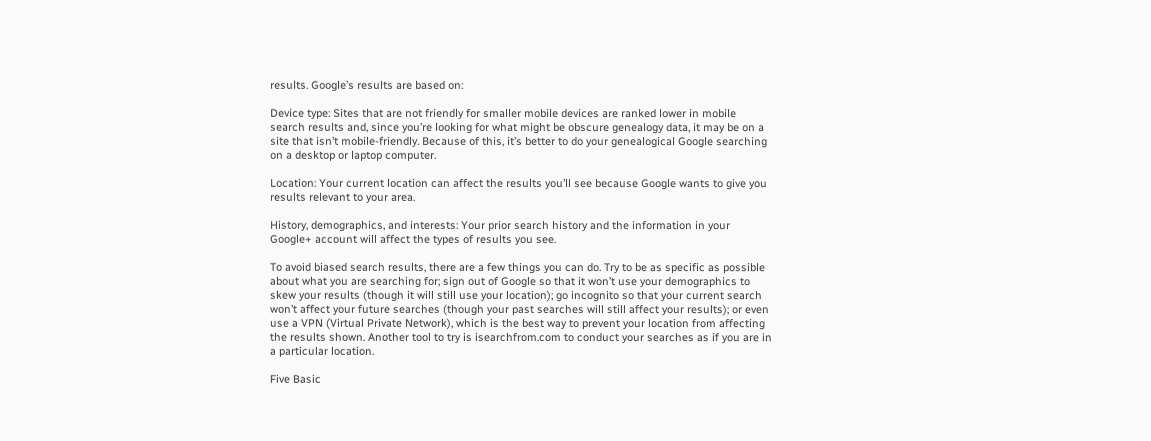results. Google’s results are based on:

Device type: Sites that are not friendly for smaller mobile devices are ranked lower in mobile search results and, since you’re looking for what might be obscure genealogy data, it may be on a site that isn’t mobile-friendly. Because of this, it’s better to do your genealogical Google searching on a desktop or laptop computer.

Location: Your current location can affect the results you’ll see because Google wants to give you results relevant to your area.

History, demographics, and interests: Your prior search history and the information in your Google+ account will affect the types of results you see.

To avoid biased search results, there are a few things you can do. Try to be as specific as possible about what you are searching for; sign out of Google so that it won’t use your demographics to skew your results (though it will still use your location); go incognito so that your current search won’t affect your future searches (though your past searches will still affect your results); or even use a VPN (Virtual Private Network), which is the best way to prevent your location from affecting the results shown. Another tool to try is isearchfrom.com to conduct your searches as if you are in a particular location.

Five Basic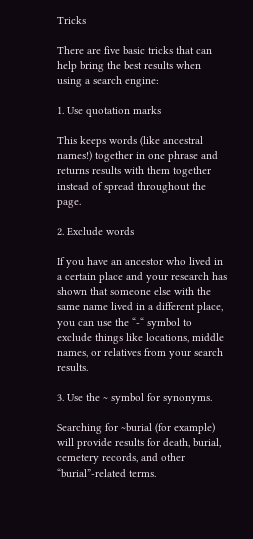Tricks

There are five basic tricks that can help bring the best results when using a search engine:

1. Use quotation marks

This keeps words (like ancestral names!) together in one phrase and returns results with them together instead of spread throughout the page.

2. Exclude words

If you have an ancestor who lived in a certain place and your research has shown that someone else with the same name lived in a different place, you can use the “-“ symbol to exclude things like locations, middle names, or relatives from your search results.

3. Use the ~ symbol for synonyms.

Searching for ~burial (for example) will provide results for death, burial, cemetery records, and other “burial”-related terms.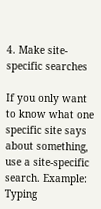4. Make site-specific searches

If you only want to know what one specific site says about something, use a site-specific search. Example: Typing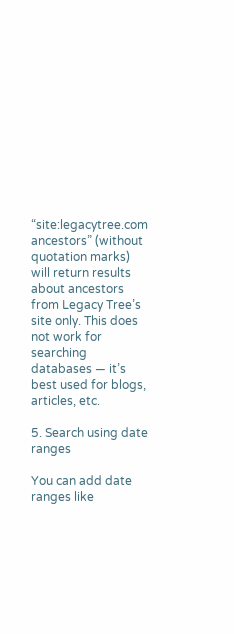“site:legacytree.com ancestors” (without quotation marks) will return results about ancestors from Legacy Tree’s site only. This does not work for searching databases — it’s best used for blogs, articles, etc.

5. Search using date ranges

You can add date ranges like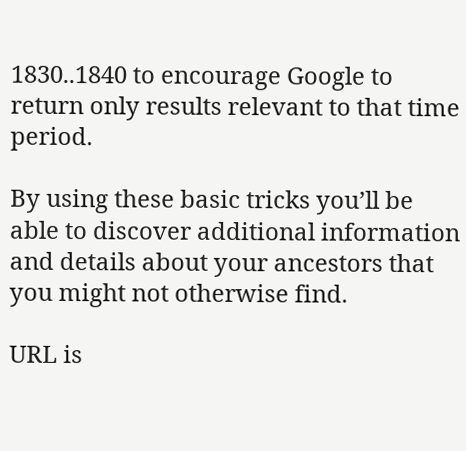1830..1840 to encourage Google to return only results relevant to that time period.

By using these basic tricks you’ll be able to discover additional information and details about your ancestors that you might not otherwise find.

URL is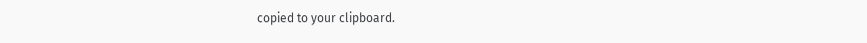copied to your clipboard.